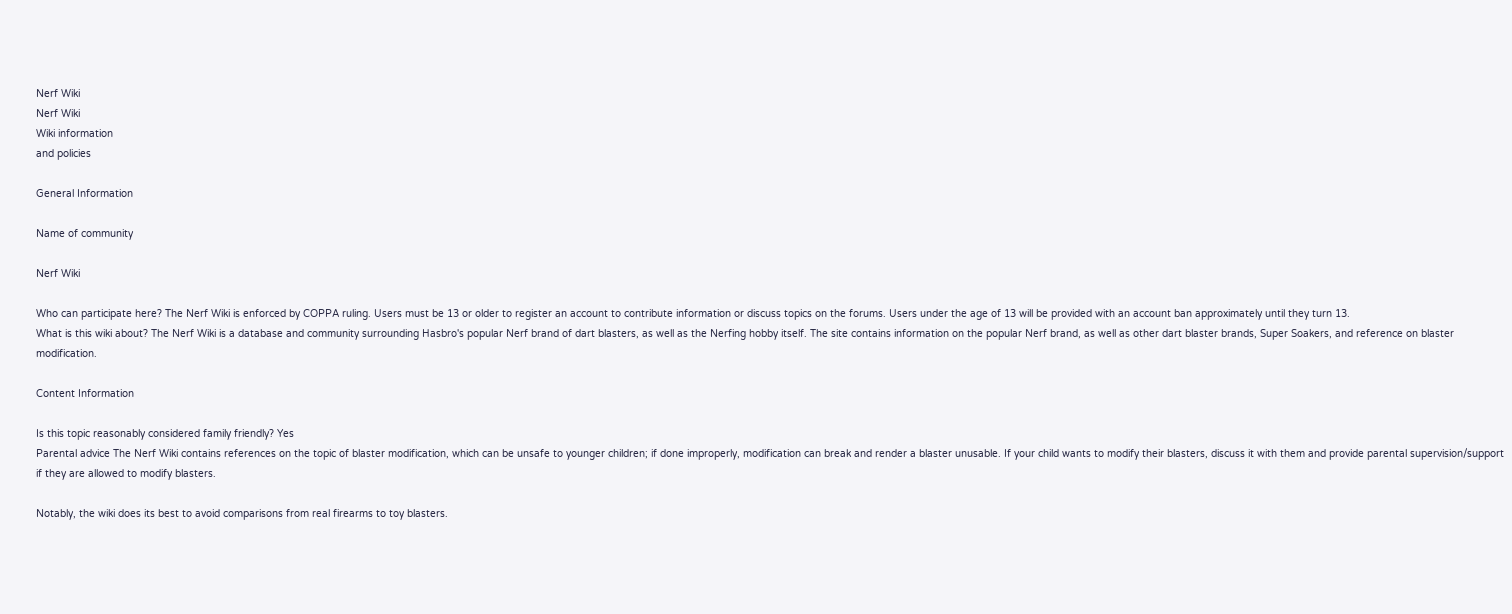Nerf Wiki
Nerf Wiki
Wiki information
and policies

General Information

Name of community

Nerf Wiki

Who can participate here? The Nerf Wiki is enforced by COPPA ruling. Users must be 13 or older to register an account to contribute information or discuss topics on the forums. Users under the age of 13 will be provided with an account ban approximately until they turn 13.
What is this wiki about? The Nerf Wiki is a database and community surrounding Hasbro's popular Nerf brand of dart blasters, as well as the Nerfing hobby itself. The site contains information on the popular Nerf brand, as well as other dart blaster brands, Super Soakers, and reference on blaster modification.

Content Information

Is this topic reasonably considered family friendly? Yes
Parental advice The Nerf Wiki contains references on the topic of blaster modification, which can be unsafe to younger children; if done improperly, modification can break and render a blaster unusable. If your child wants to modify their blasters, discuss it with them and provide parental supervision/support if they are allowed to modify blasters.

Notably, the wiki does its best to avoid comparisons from real firearms to toy blasters.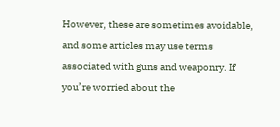However, these are sometimes avoidable, and some articles may use terms associated with guns and weaponry. If you’re worried about the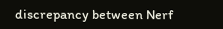discrepancy between Nerf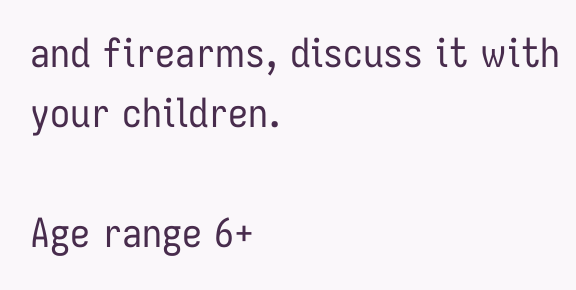and firearms, discuss it with your children.

Age range 6+